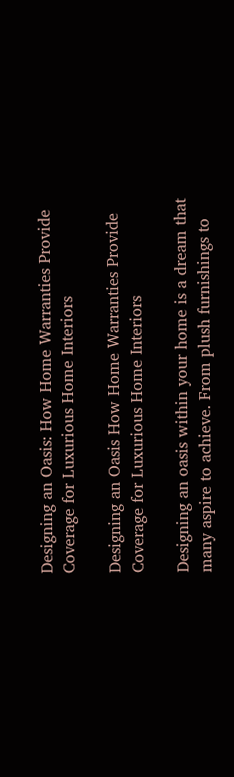Designing an Oasis: How Home Warranties Provide Coverage for Luxurious Home Interiors

Designing an Oasis How Home Warranties Provide Coverage for Luxurious Home Interiors

Designing an oasis within your home is a dream that many aspire to achieve. From plush furnishings to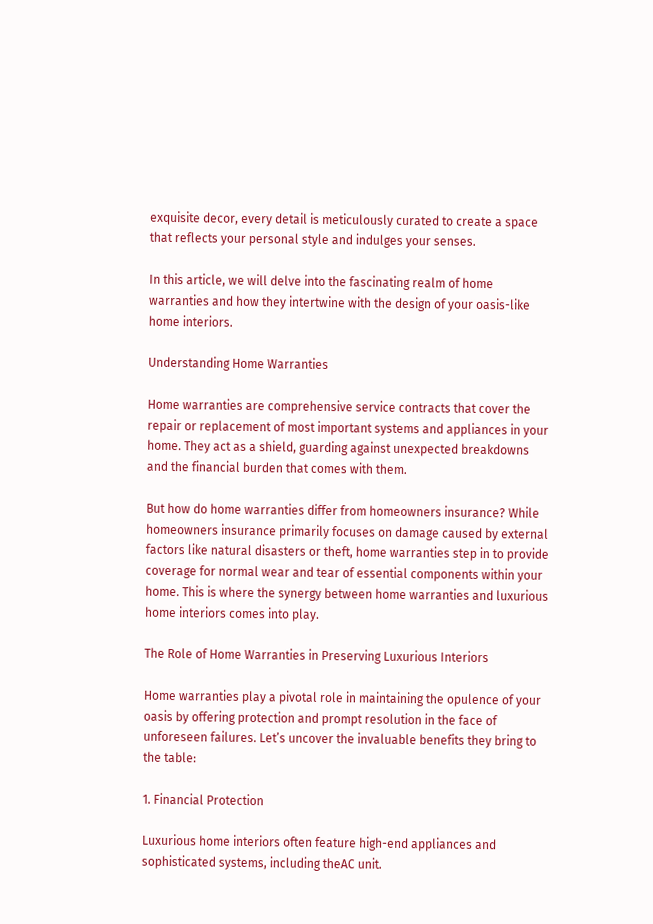exquisite decor, every detail is meticulously curated to create a space that reflects your personal style and indulges your senses.

In this article, we will delve into the fascinating realm of home warranties and how they intertwine with the design of your oasis-like home interiors.

Understanding Home Warranties

Home warranties are comprehensive service contracts that cover the repair or replacement of most important systems and appliances in your home. They act as a shield, guarding against unexpected breakdowns and the financial burden that comes with them.

But how do home warranties differ from homeowners insurance? While homeowners insurance primarily focuses on damage caused by external factors like natural disasters or theft, home warranties step in to provide coverage for normal wear and tear of essential components within your home. This is where the synergy between home warranties and luxurious home interiors comes into play.

The Role of Home Warranties in Preserving Luxurious Interiors

Home warranties play a pivotal role in maintaining the opulence of your oasis by offering protection and prompt resolution in the face of unforeseen failures. Let’s uncover the invaluable benefits they bring to the table:

1. Financial Protection

Luxurious home interiors often feature high-end appliances and sophisticated systems, including theAC unit.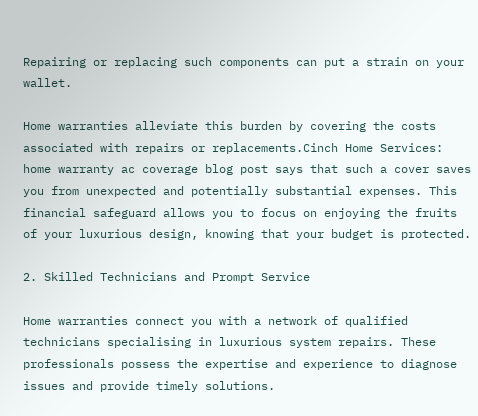Repairing or replacing such components can put a strain on your wallet.

Home warranties alleviate this burden by covering the costs associated with repairs or replacements.Cinch Home Services: home warranty ac coverage blog post says that such a cover saves you from unexpected and potentially substantial expenses. This financial safeguard allows you to focus on enjoying the fruits of your luxurious design, knowing that your budget is protected.

2. Skilled Technicians and Prompt Service

Home warranties connect you with a network of qualified technicians specialising in luxurious system repairs. These professionals possess the expertise and experience to diagnose issues and provide timely solutions.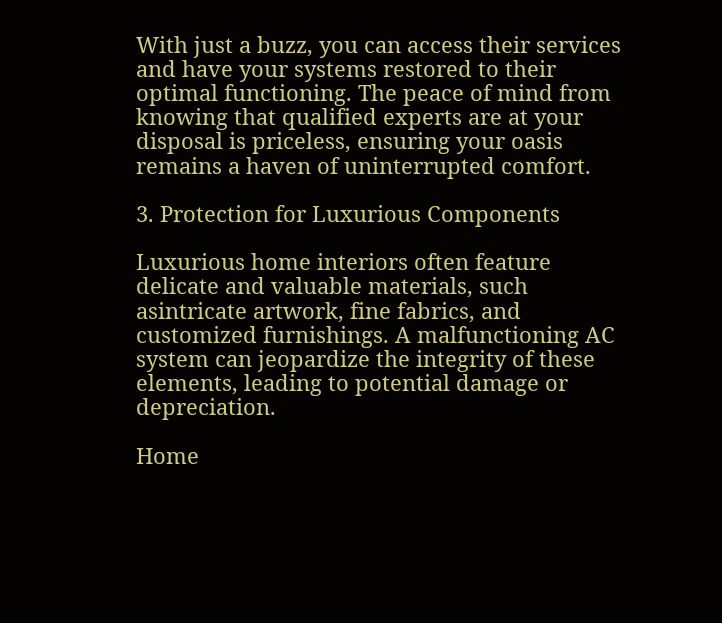With just a buzz, you can access their services and have your systems restored to their optimal functioning. The peace of mind from knowing that qualified experts are at your disposal is priceless, ensuring your oasis remains a haven of uninterrupted comfort.

3. Protection for Luxurious Components

Luxurious home interiors often feature delicate and valuable materials, such asintricate artwork, fine fabrics, and customized furnishings. A malfunctioning AC system can jeopardize the integrity of these elements, leading to potential damage or depreciation.

Home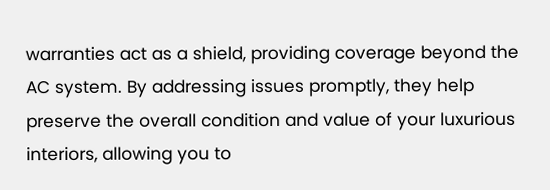warranties act as a shield, providing coverage beyond the AC system. By addressing issues promptly, they help preserve the overall condition and value of your luxurious interiors, allowing you to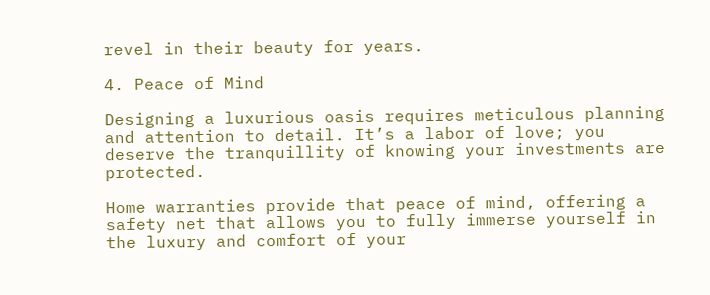revel in their beauty for years.

4. Peace of Mind

Designing a luxurious oasis requires meticulous planning and attention to detail. It’s a labor of love; you deserve the tranquillity of knowing your investments are protected.

Home warranties provide that peace of mind, offering a safety net that allows you to fully immerse yourself in the luxury and comfort of your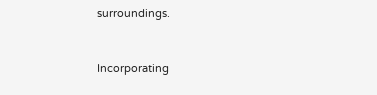surroundings.


Incorporating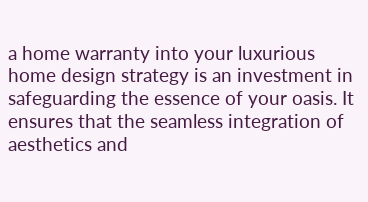a home warranty into your luxurious home design strategy is an investment in safeguarding the essence of your oasis. It ensures that the seamless integration of aesthetics and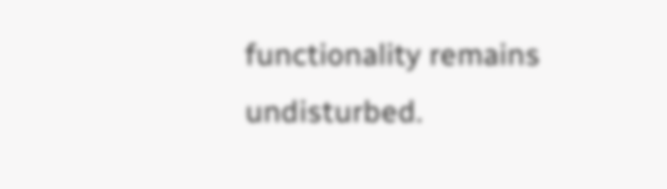functionality remains undisturbed.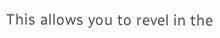This allows you to revel in the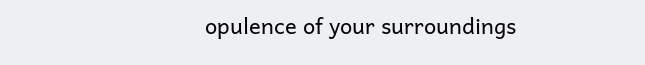opulence of your surroundings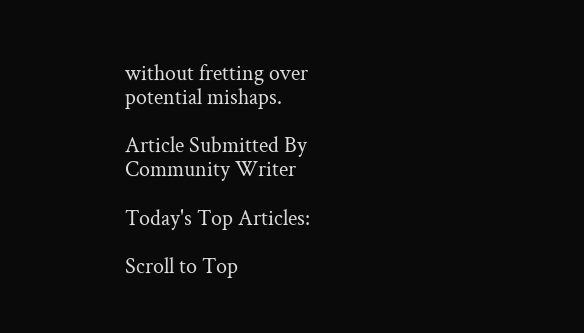without fretting over potential mishaps.

Article Submitted By Community Writer

Today's Top Articles:

Scroll to Top